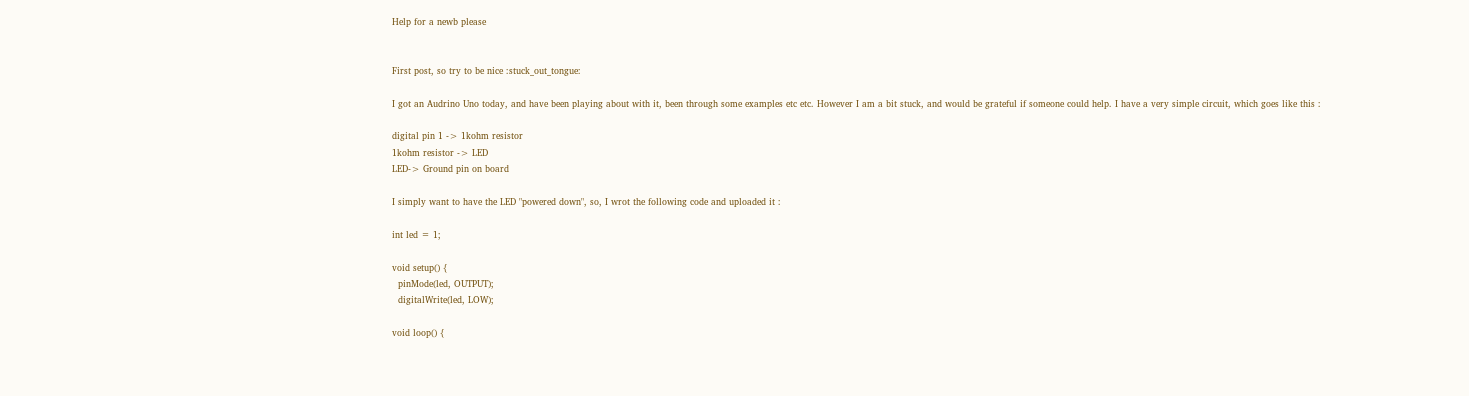Help for a newb please


First post, so try to be nice :stuck_out_tongue:

I got an Audrino Uno today, and have been playing about with it, been through some examples etc etc. However I am a bit stuck, and would be grateful if someone could help. I have a very simple circuit, which goes like this :

digital pin 1 -> 1kohm resistor
1kohm resistor -> LED
LED-> Ground pin on board

I simply want to have the LED "powered down", so, I wrot the following code and uploaded it :

int led = 1;

void setup() {
  pinMode(led, OUTPUT);
  digitalWrite(led, LOW);

void loop() {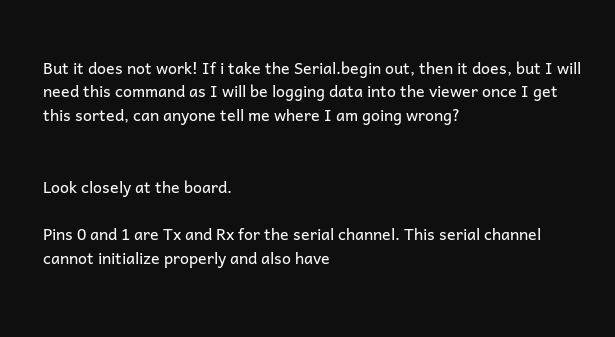But it does not work! If i take the Serial.begin out, then it does, but I will need this command as I will be logging data into the viewer once I get this sorted, can anyone tell me where I am going wrong?


Look closely at the board.

Pins 0 and 1 are Tx and Rx for the serial channel. This serial channel cannot initialize properly and also have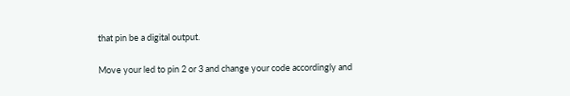that pin be a digital output.

Move your led to pin 2 or 3 and change your code accordingly and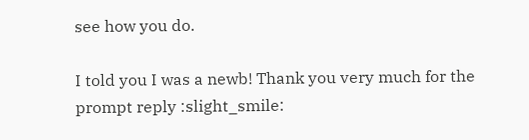see how you do.

I told you I was a newb! Thank you very much for the prompt reply :slight_smile: